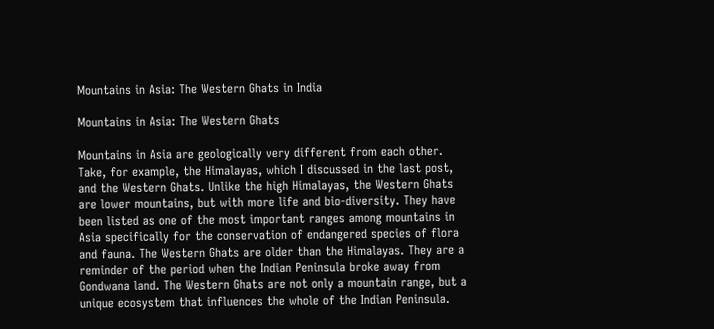Mountains in Asia: The Western Ghats in India

Mountains in Asia: The Western Ghats

Mountains in Asia are geologically very different from each other. Take, for example, the Himalayas, which I discussed in the last post, and the Western Ghats. Unlike the high Himalayas, the Western Ghats are lower mountains, but with more life and bio-diversity. They have been listed as one of the most important ranges among mountains in Asia specifically for the conservation of endangered species of flora and fauna. The Western Ghats are older than the Himalayas. They are a reminder of the period when the Indian Peninsula broke away from Gondwana land. The Western Ghats are not only a mountain range, but a unique ecosystem that influences the whole of the Indian Peninsula.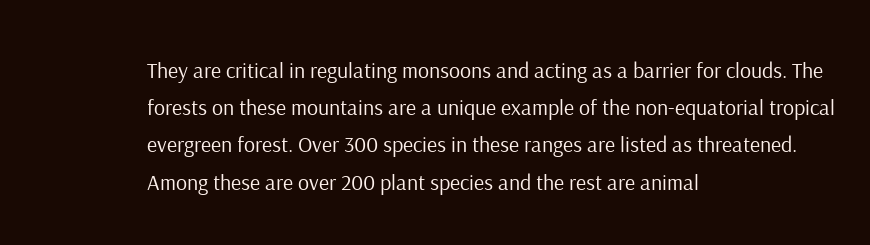They are critical in regulating monsoons and acting as a barrier for clouds. The forests on these mountains are a unique example of the non-equatorial tropical evergreen forest. Over 300 species in these ranges are listed as threatened. Among these are over 200 plant species and the rest are animal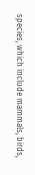species, which include mammals, birds,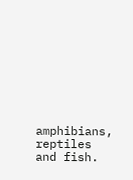amphibians, reptiles and fish.